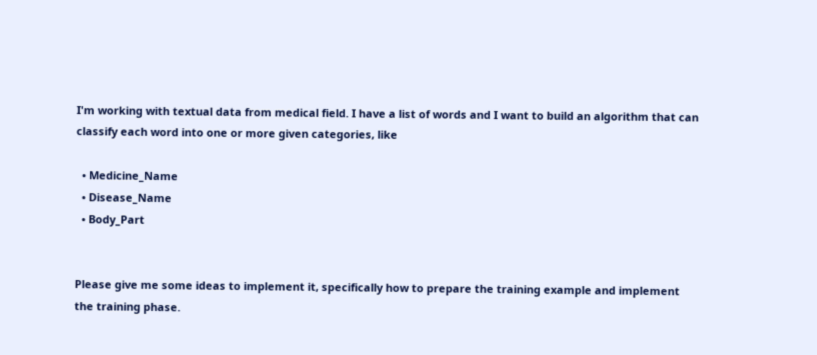I'm working with textual data from medical field. I have a list of words and I want to build an algorithm that can classify each word into one or more given categories, like

  • Medicine_Name
  • Disease_Name
  • Body_Part


Please give me some ideas to implement it, specifically how to prepare the training example and implement the training phase.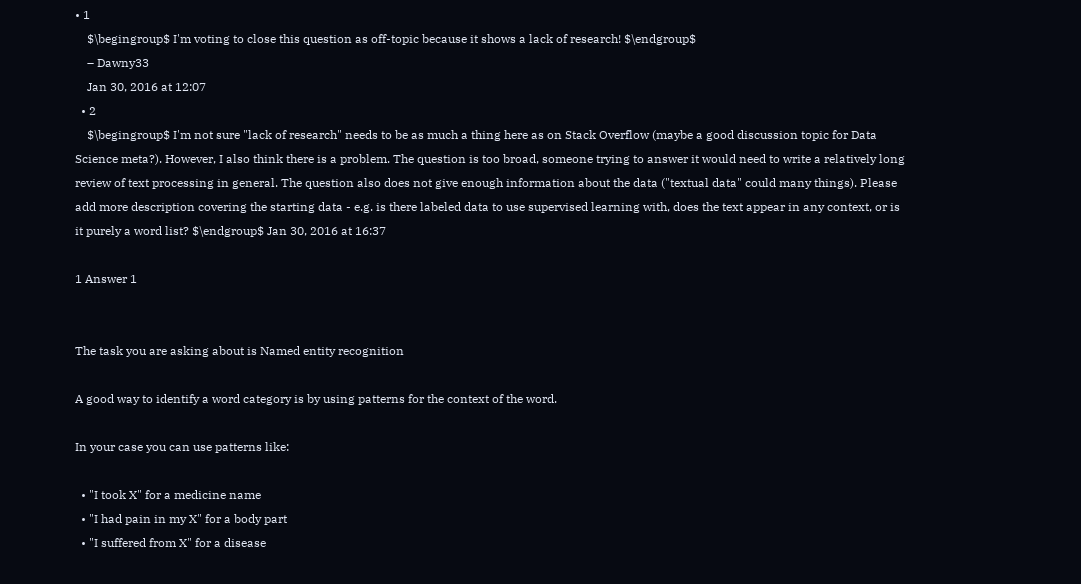• 1
    $\begingroup$ I'm voting to close this question as off-topic because it shows a lack of research! $\endgroup$
    – Dawny33
    Jan 30, 2016 at 12:07
  • 2
    $\begingroup$ I'm not sure "lack of research" needs to be as much a thing here as on Stack Overflow (maybe a good discussion topic for Data Science meta?). However, I also think there is a problem. The question is too broad, someone trying to answer it would need to write a relatively long review of text processing in general. The question also does not give enough information about the data ("textual data" could many things). Please add more description covering the starting data - e.g. is there labeled data to use supervised learning with, does the text appear in any context, or is it purely a word list? $\endgroup$ Jan 30, 2016 at 16:37

1 Answer 1


The task you are asking about is Named entity recognition

A good way to identify a word category is by using patterns for the context of the word.

In your case you can use patterns like:

  • "I took X" for a medicine name
  • "I had pain in my X" for a body part
  • "I suffered from X" for a disease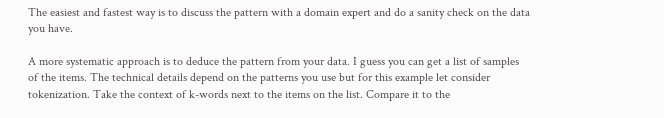The easiest and fastest way is to discuss the pattern with a domain expert and do a sanity check on the data you have.

A more systematic approach is to deduce the pattern from your data. I guess you can get a list of samples of the items. The technical details depend on the patterns you use but for this example let consider tokenization. Take the context of k-words next to the items on the list. Compare it to the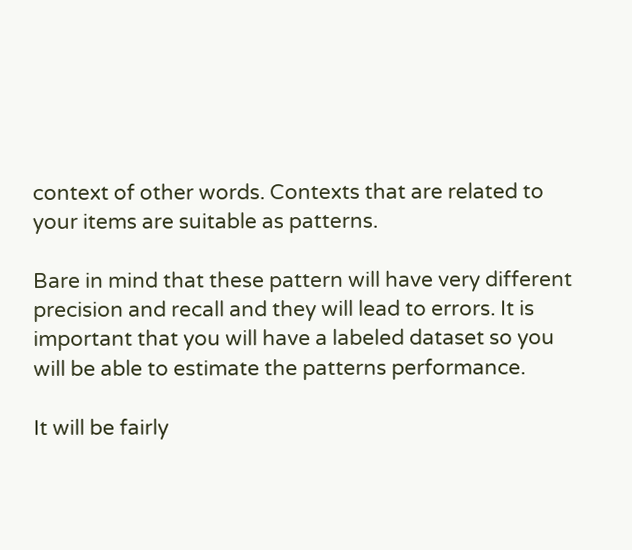context of other words. Contexts that are related to your items are suitable as patterns.

Bare in mind that these pattern will have very different precision and recall and they will lead to errors. It is important that you will have a labeled dataset so you will be able to estimate the patterns performance.

It will be fairly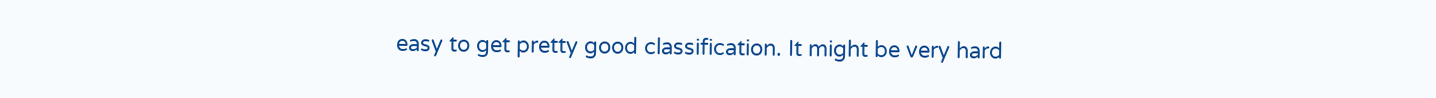easy to get pretty good classification. It might be very hard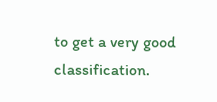to get a very good classification.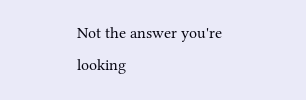Not the answer you're looking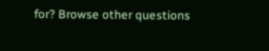for? Browse other questions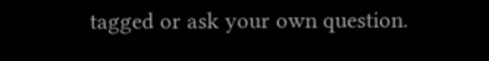tagged or ask your own question.